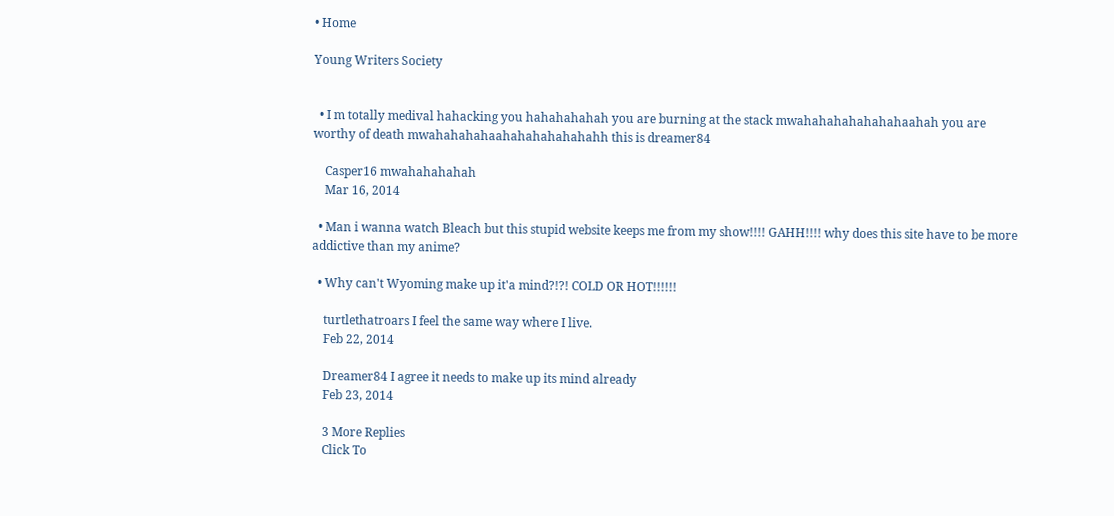• Home

Young Writers Society


  • I m totally medival hahacking you hahahahahah you are burning at the stack mwahahahahahahahaahah you are worthy of death mwahahahahaahahahahahahahh this is dreamer84

    Casper16 mwahahahahah
    Mar 16, 2014

  • Man i wanna watch Bleach but this stupid website keeps me from my show!!!! GAHH!!!! why does this site have to be more addictive than my anime?

  • Why can't Wyoming make up it'a mind?!?! COLD OR HOT!!!!!!

    turtlethatroars I feel the same way where I live.
    Feb 22, 2014

    Dreamer84 I agree it needs to make up its mind already
    Feb 23, 2014

    3 More Replies
    Click To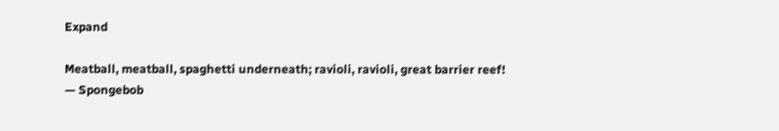Expand

Meatball, meatball, spaghetti underneath; ravioli, ravioli, great barrier reef!
— Spongebob